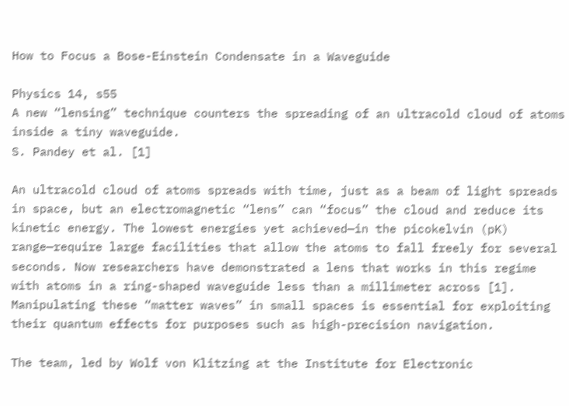How to Focus a Bose-Einstein Condensate in a Waveguide

Physics 14, s55
A new “lensing” technique counters the spreading of an ultracold cloud of atoms inside a tiny waveguide.
S. Pandey et al. [1]

An ultracold cloud of atoms spreads with time, just as a beam of light spreads in space, but an electromagnetic “lens” can “focus” the cloud and reduce its kinetic energy. The lowest energies yet achieved—in the picokelvin (pK) range—require large facilities that allow the atoms to fall freely for several seconds. Now researchers have demonstrated a lens that works in this regime with atoms in a ring-shaped waveguide less than a millimeter across [1]. Manipulating these “matter waves” in small spaces is essential for exploiting their quantum effects for purposes such as high-precision navigation.

The team, led by Wolf von Klitzing at the Institute for Electronic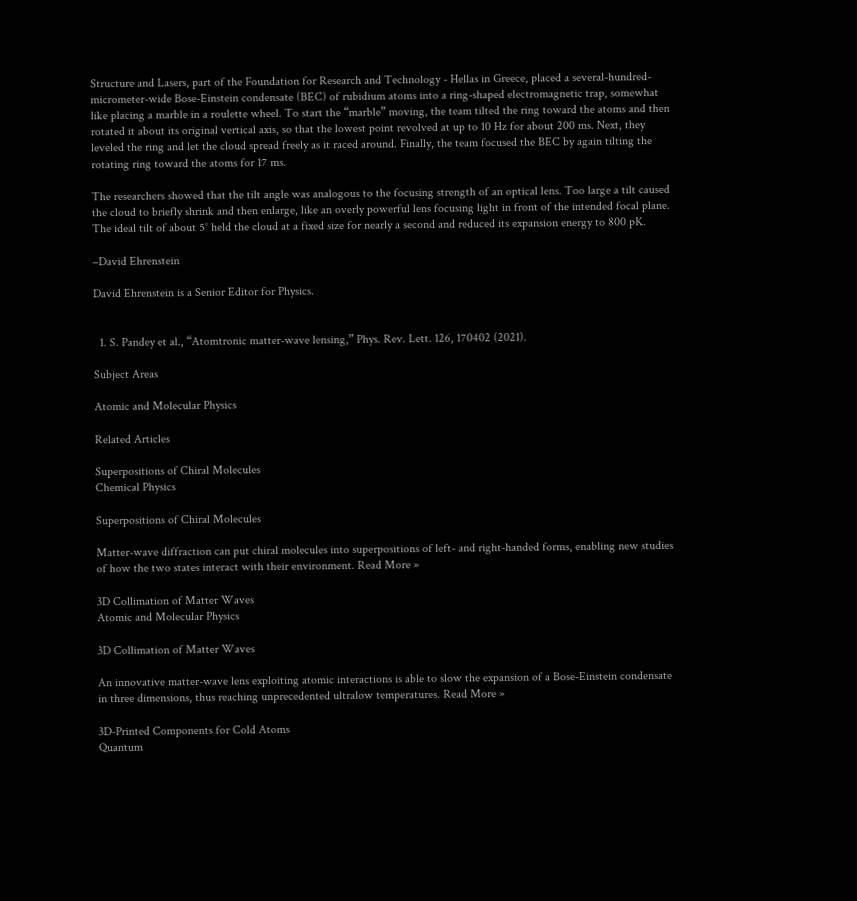Structure and Lasers, part of the Foundation for Research and Technology - Hellas in Greece, placed a several-hundred-micrometer-wide Bose-Einstein condensate (BEC) of rubidium atoms into a ring-shaped electromagnetic trap, somewhat like placing a marble in a roulette wheel. To start the “marble” moving, the team tilted the ring toward the atoms and then rotated it about its original vertical axis, so that the lowest point revolved at up to 10 Hz for about 200 ms. Next, they leveled the ring and let the cloud spread freely as it raced around. Finally, the team focused the BEC by again tilting the rotating ring toward the atoms for 17 ms.

The researchers showed that the tilt angle was analogous to the focusing strength of an optical lens. Too large a tilt caused the cloud to briefly shrink and then enlarge, like an overly powerful lens focusing light in front of the intended focal plane. The ideal tilt of about 5° held the cloud at a fixed size for nearly a second and reduced its expansion energy to 800 pK.

–David Ehrenstein

David Ehrenstein is a Senior Editor for Physics.


  1. S. Pandey et al., “Atomtronic matter-wave lensing,” Phys. Rev. Lett. 126, 170402 (2021).

Subject Areas

Atomic and Molecular Physics

Related Articles

Superpositions of Chiral Molecules
Chemical Physics

Superpositions of Chiral Molecules

Matter-wave diffraction can put chiral molecules into superpositions of left- and right-handed forms, enabling new studies of how the two states interact with their environment. Read More »

3D Collimation of Matter Waves
Atomic and Molecular Physics

3D Collimation of Matter Waves

An innovative matter-wave lens exploiting atomic interactions is able to slow the expansion of a Bose-Einstein condensate in three dimensions, thus reaching unprecedented ultralow temperatures. Read More »

3D-Printed Components for Cold Atoms
Quantum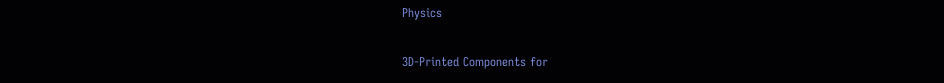Physics

3D-Printed Components for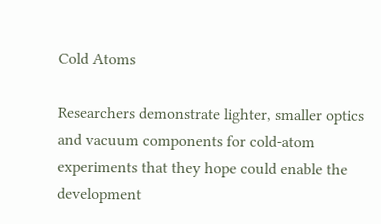Cold Atoms

Researchers demonstrate lighter, smaller optics and vacuum components for cold-atom experiments that they hope could enable the development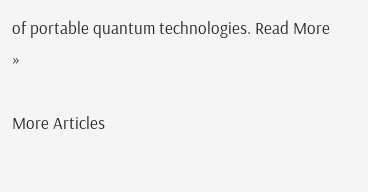of portable quantum technologies. Read More »

More Articles